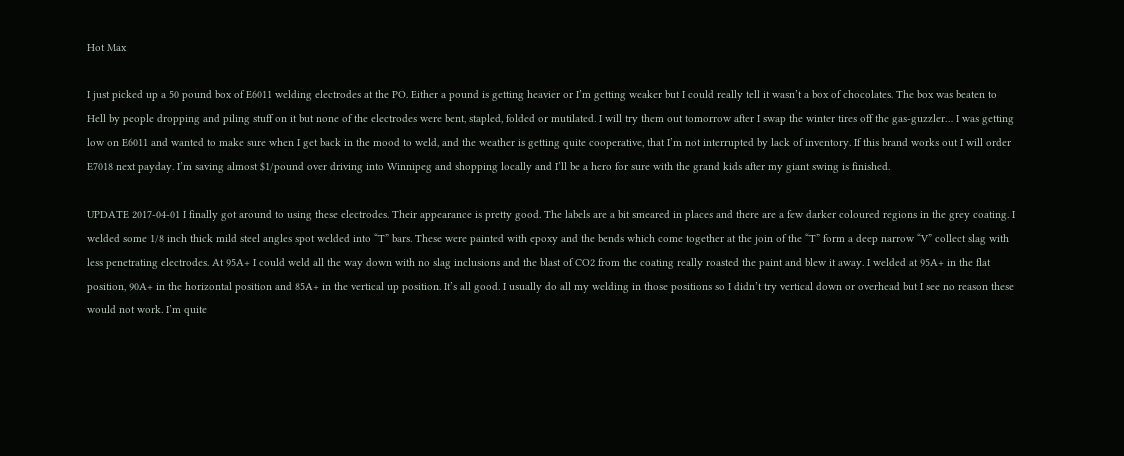Hot Max

I just picked up a 50 pound box of E6011 welding electrodes at the PO. Either a pound is getting heavier or I’m getting weaker but I could really tell it wasn’t a box of chocolates. The box was beaten to Hell by people dropping and piling stuff on it but none of the electrodes were bent, stapled, folded or mutilated. I will try them out tomorrow after I swap the winter tires off the gas-guzzler… I was getting low on E6011 and wanted to make sure when I get back in the mood to weld, and the weather is getting quite cooperative, that I’m not interrupted by lack of inventory. If this brand works out I will order E7018 next payday. I’m saving almost $1/pound over driving into Winnipeg and shopping locally and I’ll be a hero for sure with the grand kids after my giant swing is finished.

UPDATE 2017-04-01 I finally got around to using these electrodes. Their appearance is pretty good. The labels are a bit smeared in places and there are a few darker coloured regions in the grey coating. I welded some 1/8 inch thick mild steel angles spot welded into “T” bars. These were painted with epoxy and the bends which come together at the join of the “T” form a deep narrow “V” collect slag with less penetrating electrodes. At 95A+ I could weld all the way down with no slag inclusions and the blast of CO2 from the coating really roasted the paint and blew it away. I welded at 95A+ in the flat position, 90A+ in the horizontal position and 85A+ in the vertical up position. It’s all good. I usually do all my welding in those positions so I didn’t try vertical down or overhead but I see no reason these would not work. I’m quite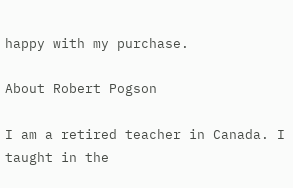happy with my purchase.

About Robert Pogson

I am a retired teacher in Canada. I taught in the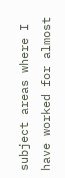subject areas where I have worked for almost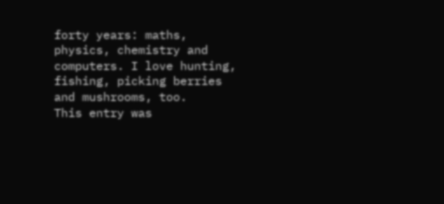forty years: maths, physics, chemistry and computers. I love hunting, fishing, picking berries and mushrooms, too.
This entry was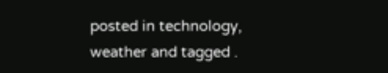posted in technology, weather and tagged .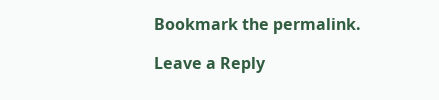Bookmark the permalink.

Leave a Reply